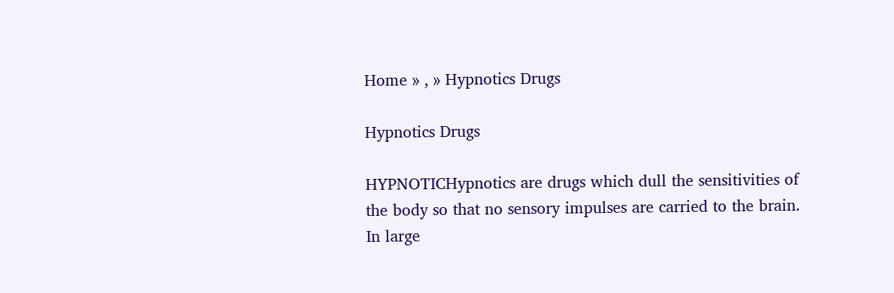Home » , » Hypnotics Drugs

Hypnotics Drugs

HYPNOTICHypnotics are drugs which dull the sensitivities of the body so that no sensory impulses are carried to the brain. In large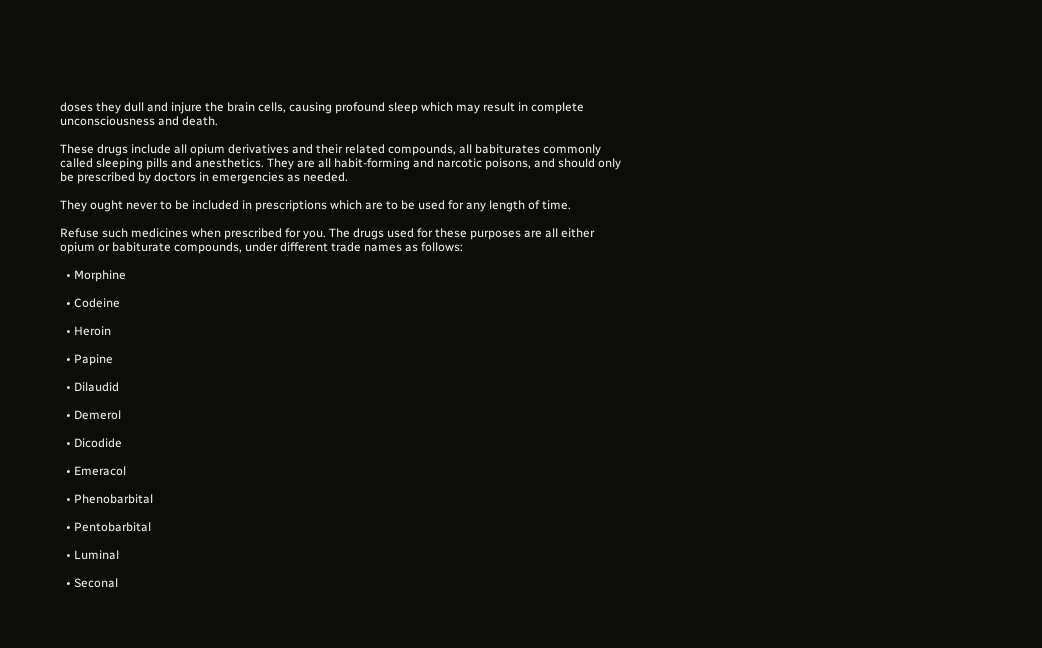doses they dull and injure the brain cells, causing profound sleep which may result in complete unconsciousness and death.

These drugs include all opium derivatives and their related compounds, all babiturates commonly called sleeping pills and anesthetics. They are all habit-forming and narcotic poisons, and should only be prescribed by doctors in emergencies as needed.

They ought never to be included in prescriptions which are to be used for any length of time.

Refuse such medicines when prescribed for you. The drugs used for these purposes are all either opium or babiturate compounds, under different trade names as follows:

  • Morphine

  • Codeine

  • Heroin

  • Papine

  • Dilaudid

  • Demerol

  • Dicodide

  • Emeracol

  • Phenobarbital

  • Pentobarbital

  • Luminal

  • Seconal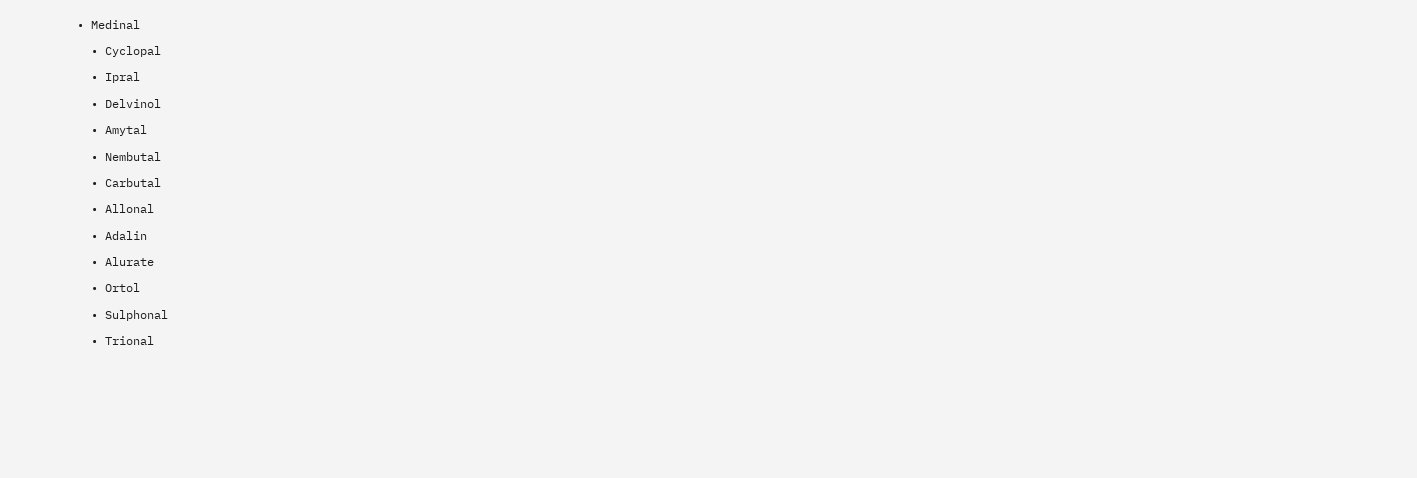• Medinal

  • Cyclopal

  • Ipral

  • Delvinol

  • Amytal

  • Nembutal

  • Carbutal

  • Allonal

  • Adalin

  • Alurate

  • Ortol

  • Sulphonal

  • Trional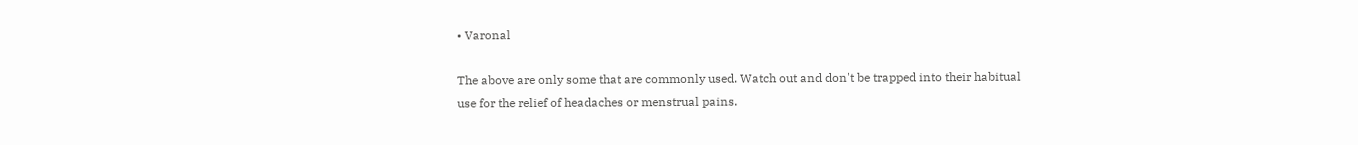• Varonal

The above are only some that are commonly used. Watch out and don't be trapped into their habitual use for the relief of headaches or menstrual pains.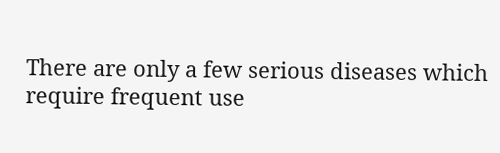There are only a few serious diseases which require frequent use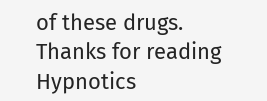of these drugs.
Thanks for reading Hypnotics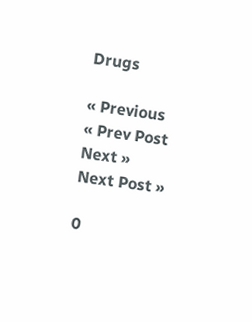Drugs

« Previous
« Prev Post
Next »
Next Post »

0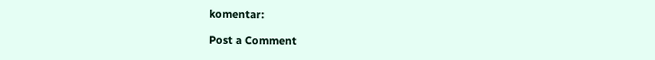komentar:

Post a Comment